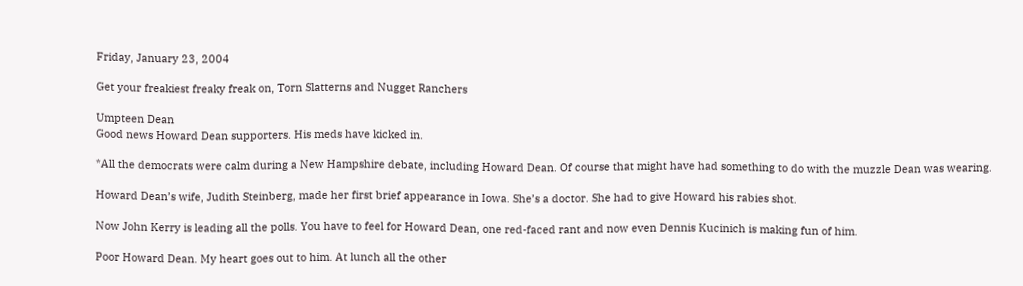Friday, January 23, 2004

Get your freakiest freaky freak on, Torn Slatterns and Nugget Ranchers

Umpteen Dean
Good news Howard Dean supporters. His meds have kicked in.

*All the democrats were calm during a New Hampshire debate, including Howard Dean. Of course that might have had something to do with the muzzle Dean was wearing.

Howard Dean’s wife, Judith Steinberg, made her first brief appearance in Iowa. She’s a doctor. She had to give Howard his rabies shot.

Now John Kerry is leading all the polls. You have to feel for Howard Dean, one red-faced rant and now even Dennis Kucinich is making fun of him.

Poor Howard Dean. My heart goes out to him. At lunch all the other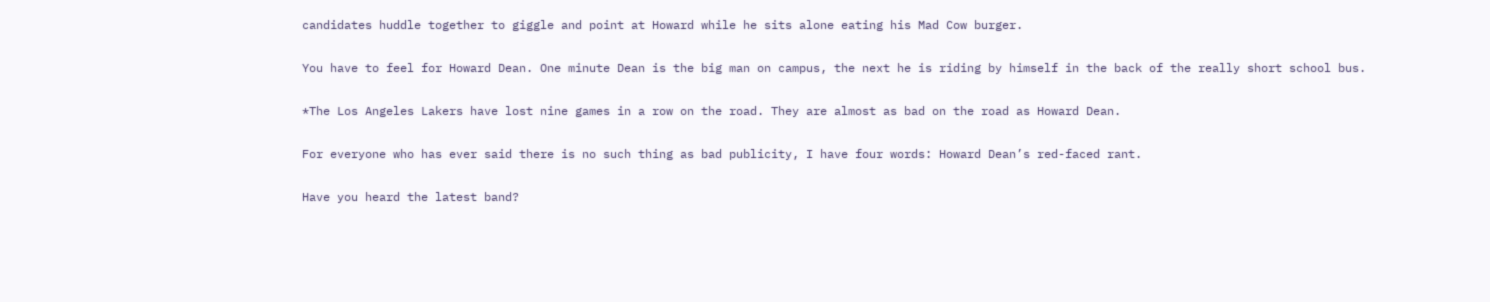candidates huddle together to giggle and point at Howard while he sits alone eating his Mad Cow burger.

You have to feel for Howard Dean. One minute Dean is the big man on campus, the next he is riding by himself in the back of the really short school bus.

*The Los Angeles Lakers have lost nine games in a row on the road. They are almost as bad on the road as Howard Dean.

For everyone who has ever said there is no such thing as bad publicity, I have four words: Howard Dean’s red-faced rant.

Have you heard the latest band?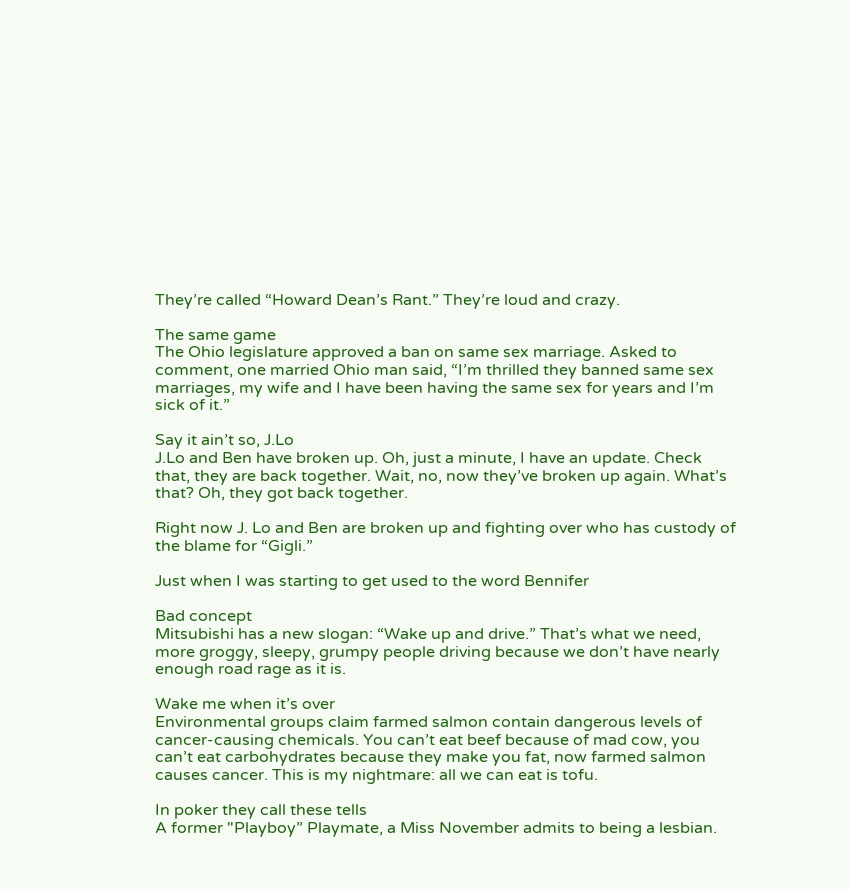They’re called “Howard Dean’s Rant.” They’re loud and crazy.

The same game
The Ohio legislature approved a ban on same sex marriage. Asked to comment, one married Ohio man said, “I’m thrilled they banned same sex marriages, my wife and I have been having the same sex for years and I’m sick of it.”

Say it ain’t so, J.Lo
J.Lo and Ben have broken up. Oh, just a minute, I have an update. Check that, they are back together. Wait, no, now they’ve broken up again. What’s that? Oh, they got back together.

Right now J. Lo and Ben are broken up and fighting over who has custody of the blame for “Gigli.”

Just when I was starting to get used to the word Bennifer

Bad concept
Mitsubishi has a new slogan: “Wake up and drive.” That’s what we need, more groggy, sleepy, grumpy people driving because we don’t have nearly enough road rage as it is.

Wake me when it’s over
Environmental groups claim farmed salmon contain dangerous levels of cancer-causing chemicals. You can’t eat beef because of mad cow, you can’t eat carbohydrates because they make you fat, now farmed salmon causes cancer. This is my nightmare: all we can eat is tofu.

In poker they call these tells
A former "Playboy” Playmate, a Miss November admits to being a lesbian.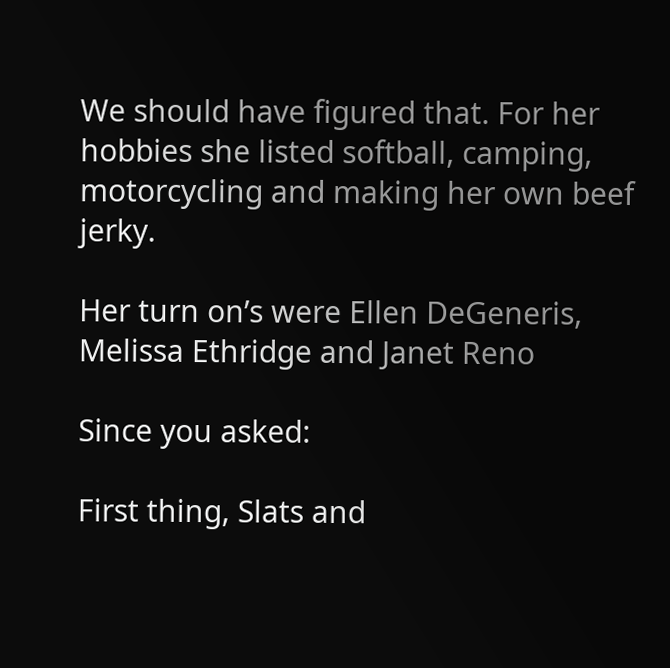We should have figured that. For her hobbies she listed softball, camping, motorcycling and making her own beef jerky.

Her turn on’s were Ellen DeGeneris, Melissa Ethridge and Janet Reno

Since you asked:

First thing, Slats and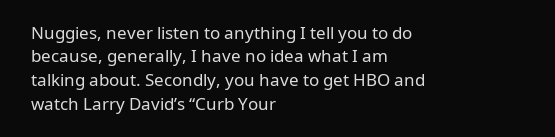Nuggies, never listen to anything I tell you to do because, generally, I have no idea what I am talking about. Secondly, you have to get HBO and watch Larry David’s “Curb Your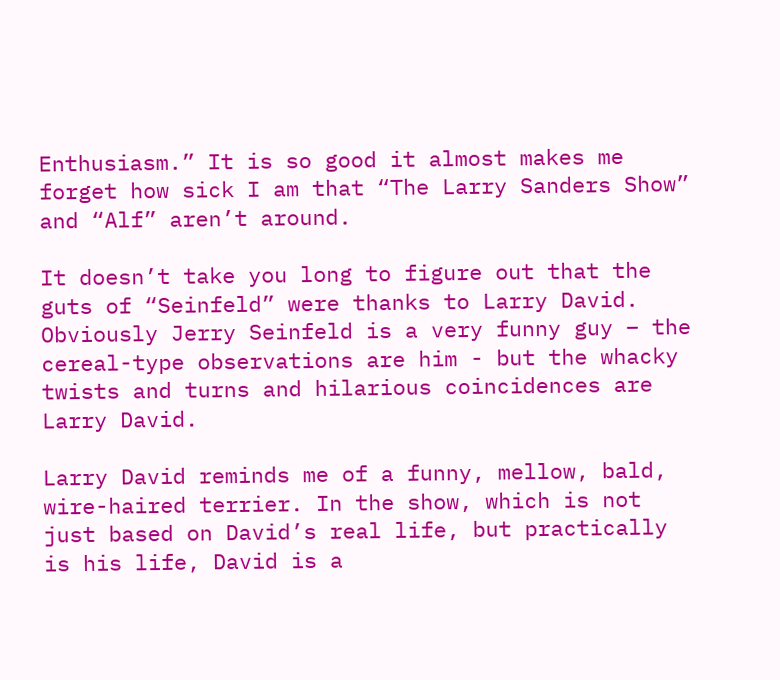Enthusiasm.” It is so good it almost makes me forget how sick I am that “The Larry Sanders Show” and “Alf” aren’t around.

It doesn’t take you long to figure out that the guts of “Seinfeld” were thanks to Larry David. Obviously Jerry Seinfeld is a very funny guy – the cereal-type observations are him - but the whacky twists and turns and hilarious coincidences are Larry David.

Larry David reminds me of a funny, mellow, bald, wire-haired terrier. In the show, which is not just based on David’s real life, but practically is his life, David is a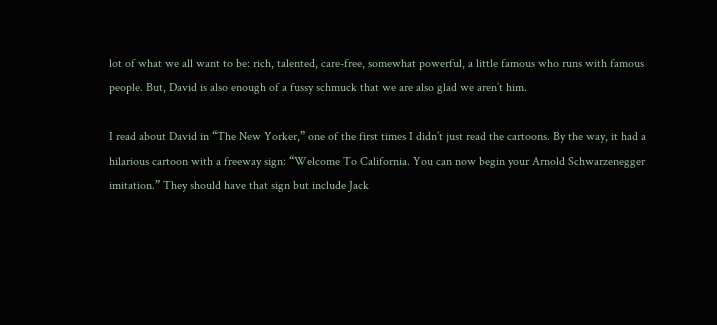lot of what we all want to be: rich, talented, care-free, somewhat powerful, a little famous who runs with famous people. But, David is also enough of a fussy schmuck that we are also glad we aren’t him.

I read about David in “The New Yorker,” one of the first times I didn’t just read the cartoons. By the way, it had a hilarious cartoon with a freeway sign: “Welcome To California. You can now begin your Arnold Schwarzenegger imitation.” They should have that sign but include Jack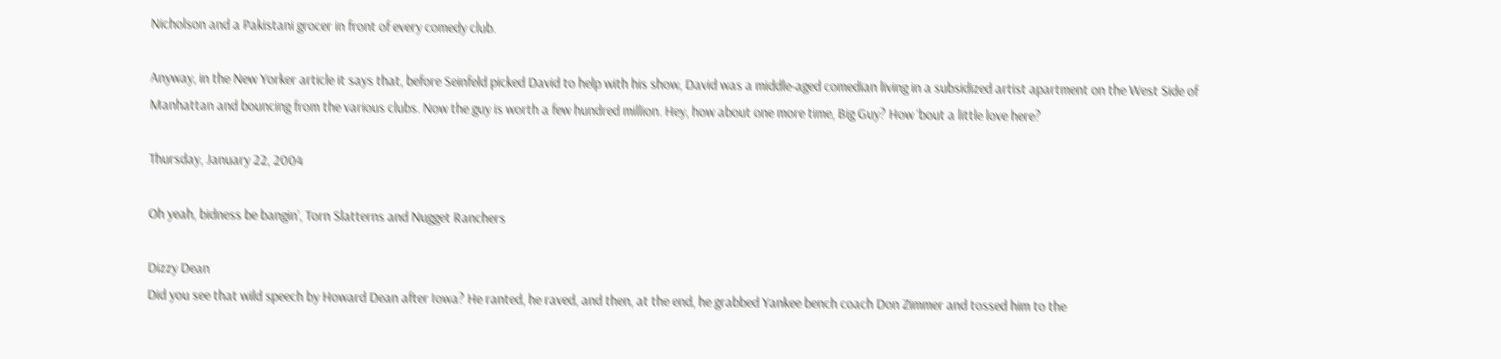Nicholson and a Pakistani grocer in front of every comedy club.

Anyway, in the New Yorker article it says that, before Seinfeld picked David to help with his show, David was a middle-aged comedian living in a subsidized artist apartment on the West Side of Manhattan and bouncing from the various clubs. Now the guy is worth a few hundred million. Hey, how about one more time, Big Guy? How ‘bout a little love here?

Thursday, January 22, 2004

Oh yeah, bidness be bangin’, Torn Slatterns and Nugget Ranchers

Dizzy Dean
Did you see that wild speech by Howard Dean after Iowa? He ranted, he raved, and then, at the end, he grabbed Yankee bench coach Don Zimmer and tossed him to the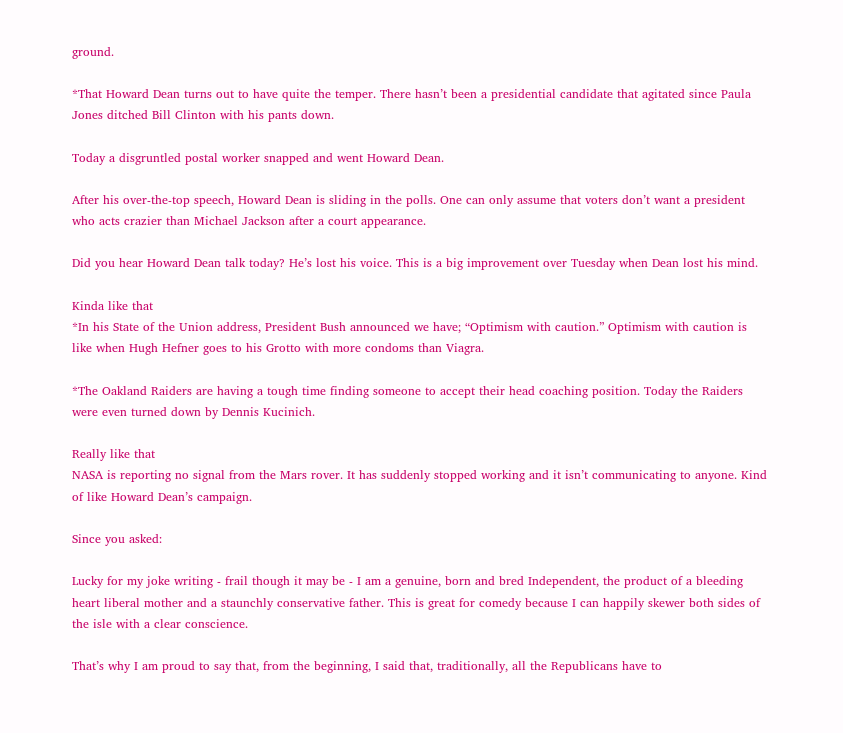ground.

*That Howard Dean turns out to have quite the temper. There hasn’t been a presidential candidate that agitated since Paula Jones ditched Bill Clinton with his pants down.

Today a disgruntled postal worker snapped and went Howard Dean.

After his over-the-top speech, Howard Dean is sliding in the polls. One can only assume that voters don’t want a president who acts crazier than Michael Jackson after a court appearance.

Did you hear Howard Dean talk today? He’s lost his voice. This is a big improvement over Tuesday when Dean lost his mind.

Kinda like that
*In his State of the Union address, President Bush announced we have; “Optimism with caution.” Optimism with caution is like when Hugh Hefner goes to his Grotto with more condoms than Viagra.

*The Oakland Raiders are having a tough time finding someone to accept their head coaching position. Today the Raiders were even turned down by Dennis Kucinich.

Really like that
NASA is reporting no signal from the Mars rover. It has suddenly stopped working and it isn’t communicating to anyone. Kind of like Howard Dean’s campaign.

Since you asked:

Lucky for my joke writing - frail though it may be - I am a genuine, born and bred Independent, the product of a bleeding heart liberal mother and a staunchly conservative father. This is great for comedy because I can happily skewer both sides of the isle with a clear conscience.

That’s why I am proud to say that, from the beginning, I said that, traditionally, all the Republicans have to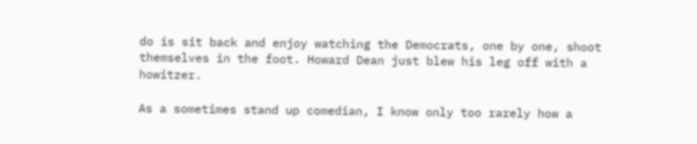do is sit back and enjoy watching the Democrats, one by one, shoot themselves in the foot. Howard Dean just blew his leg off with a howitzer.

As a sometimes stand up comedian, I know only too rarely how a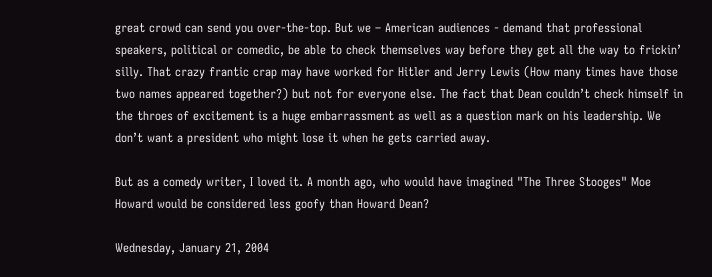great crowd can send you over-the-top. But we – American audiences - demand that professional speakers, political or comedic, be able to check themselves way before they get all the way to frickin’ silly. That crazy frantic crap may have worked for Hitler and Jerry Lewis (How many times have those two names appeared together?) but not for everyone else. The fact that Dean couldn’t check himself in the throes of excitement is a huge embarrassment as well as a question mark on his leadership. We don’t want a president who might lose it when he gets carried away.

But as a comedy writer, I loved it. A month ago, who would have imagined "The Three Stooges" Moe Howard would be considered less goofy than Howard Dean?

Wednesday, January 21, 2004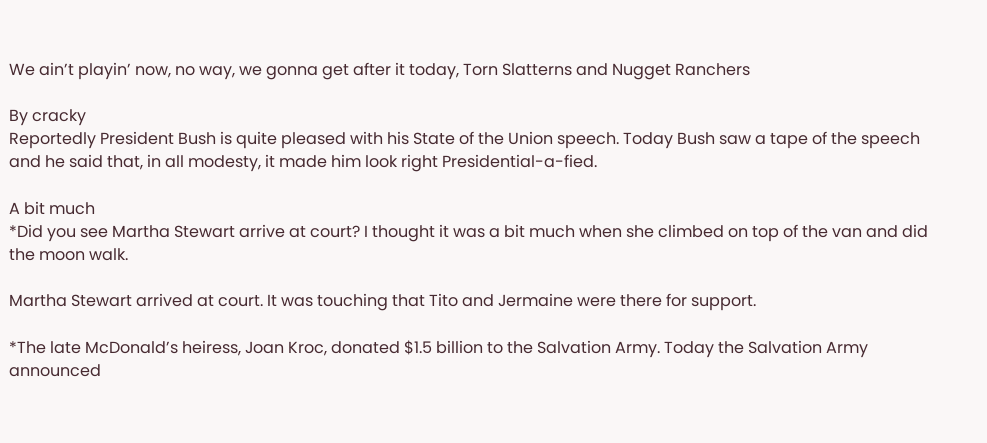We ain’t playin’ now, no way, we gonna get after it today, Torn Slatterns and Nugget Ranchers

By cracky
Reportedly President Bush is quite pleased with his State of the Union speech. Today Bush saw a tape of the speech and he said that, in all modesty, it made him look right Presidential-a-fied.

A bit much
*Did you see Martha Stewart arrive at court? I thought it was a bit much when she climbed on top of the van and did the moon walk.

Martha Stewart arrived at court. It was touching that Tito and Jermaine were there for support.

*The late McDonald’s heiress, Joan Kroc, donated $1.5 billion to the Salvation Army. Today the Salvation Army announced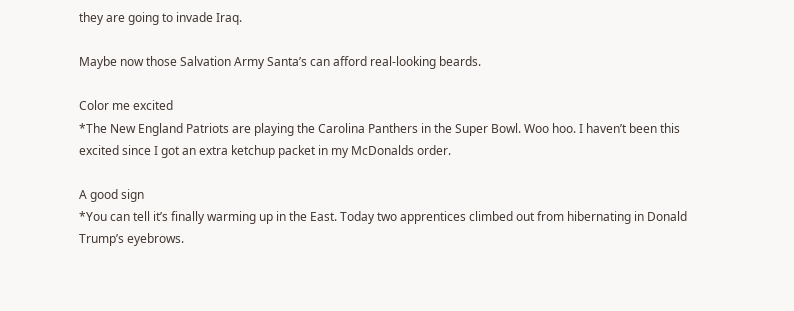they are going to invade Iraq.

Maybe now those Salvation Army Santa’s can afford real-looking beards.

Color me excited
*The New England Patriots are playing the Carolina Panthers in the Super Bowl. Woo hoo. I haven’t been this excited since I got an extra ketchup packet in my McDonalds order.

A good sign
*You can tell it’s finally warming up in the East. Today two apprentices climbed out from hibernating in Donald Trump’s eyebrows.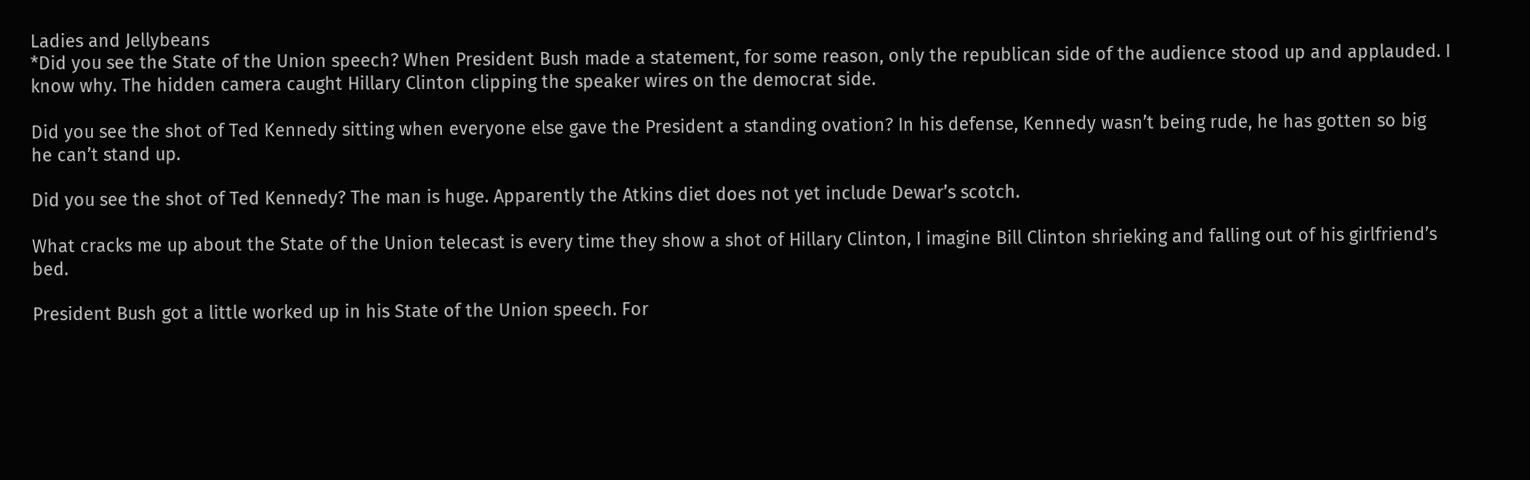Ladies and Jellybeans
*Did you see the State of the Union speech? When President Bush made a statement, for some reason, only the republican side of the audience stood up and applauded. I know why. The hidden camera caught Hillary Clinton clipping the speaker wires on the democrat side.

Did you see the shot of Ted Kennedy sitting when everyone else gave the President a standing ovation? In his defense, Kennedy wasn’t being rude, he has gotten so big he can’t stand up.

Did you see the shot of Ted Kennedy? The man is huge. Apparently the Atkins diet does not yet include Dewar’s scotch.

What cracks me up about the State of the Union telecast is every time they show a shot of Hillary Clinton, I imagine Bill Clinton shrieking and falling out of his girlfriend’s bed.

President Bush got a little worked up in his State of the Union speech. For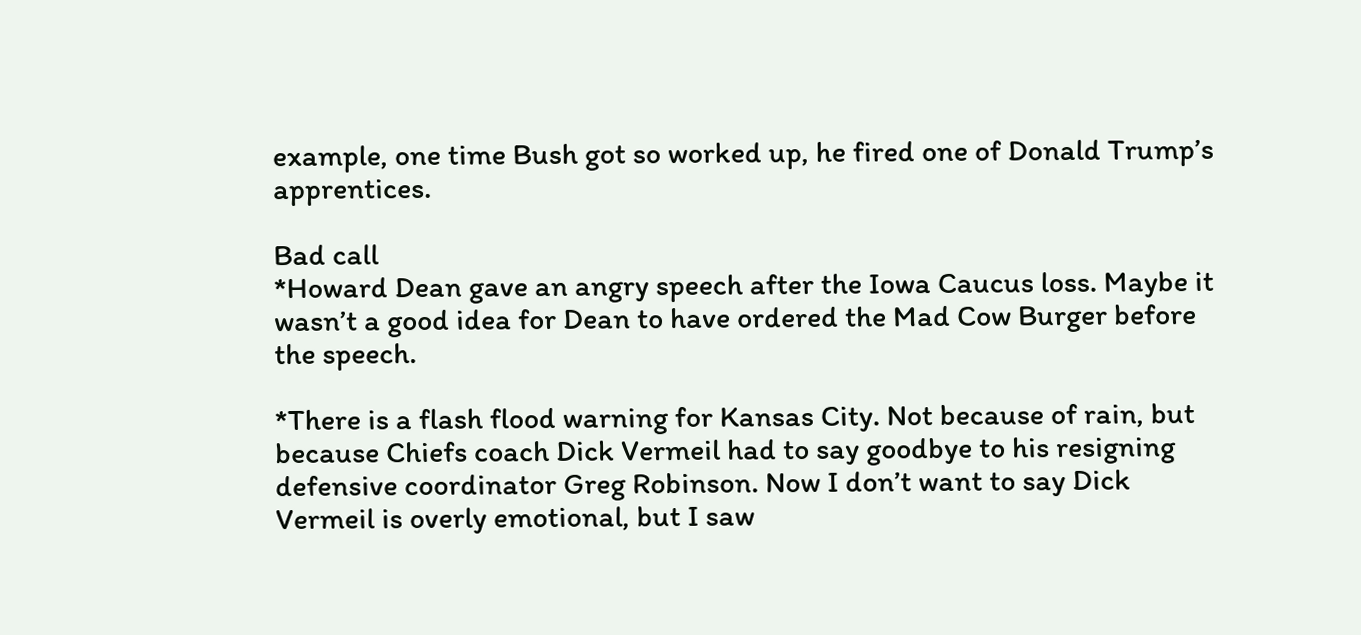example, one time Bush got so worked up, he fired one of Donald Trump’s apprentices.

Bad call
*Howard Dean gave an angry speech after the Iowa Caucus loss. Maybe it wasn’t a good idea for Dean to have ordered the Mad Cow Burger before the speech.

*There is a flash flood warning for Kansas City. Not because of rain, but because Chiefs coach Dick Vermeil had to say goodbye to his resigning defensive coordinator Greg Robinson. Now I don’t want to say Dick Vermeil is overly emotional, but I saw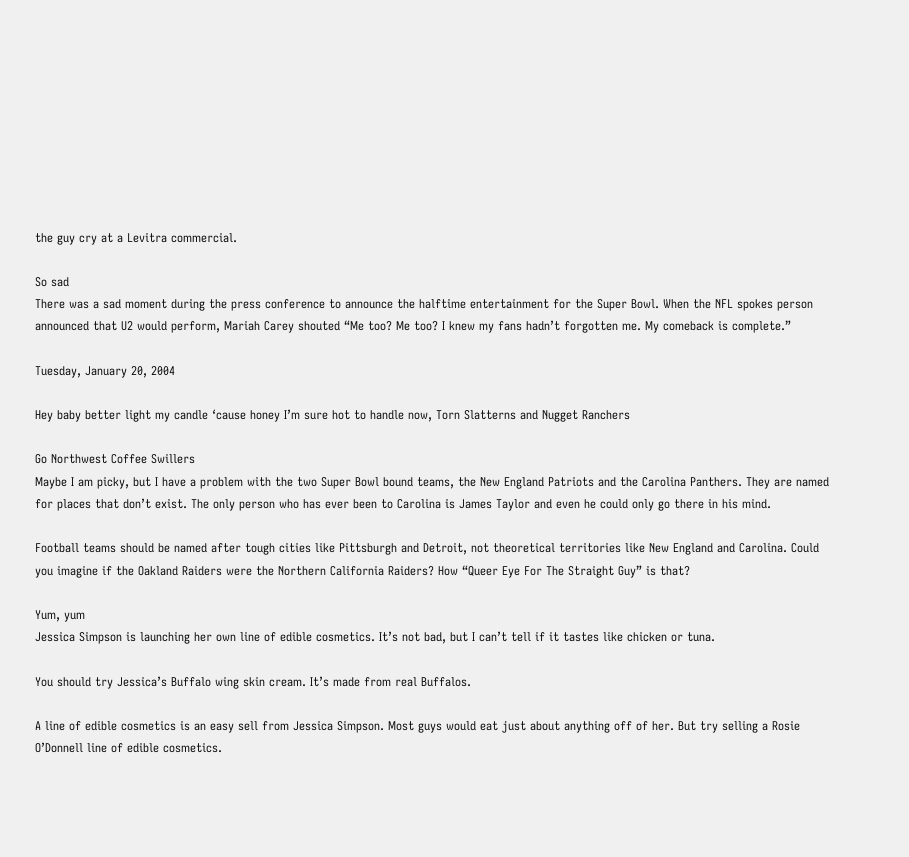the guy cry at a Levitra commercial.

So sad
There was a sad moment during the press conference to announce the halftime entertainment for the Super Bowl. When the NFL spokes person announced that U2 would perform, Mariah Carey shouted “Me too? Me too? I knew my fans hadn’t forgotten me. My comeback is complete.”

Tuesday, January 20, 2004

Hey baby better light my candle ‘cause honey I’m sure hot to handle now, Torn Slatterns and Nugget Ranchers

Go Northwest Coffee Swillers
Maybe I am picky, but I have a problem with the two Super Bowl bound teams, the New England Patriots and the Carolina Panthers. They are named for places that don’t exist. The only person who has ever been to Carolina is James Taylor and even he could only go there in his mind.

Football teams should be named after tough cities like Pittsburgh and Detroit, not theoretical territories like New England and Carolina. Could you imagine if the Oakland Raiders were the Northern California Raiders? How “Queer Eye For The Straight Guy” is that?

Yum, yum
Jessica Simpson is launching her own line of edible cosmetics. It’s not bad, but I can’t tell if it tastes like chicken or tuna.

You should try Jessica’s Buffalo wing skin cream. It’s made from real Buffalos.

A line of edible cosmetics is an easy sell from Jessica Simpson. Most guys would eat just about anything off of her. But try selling a Rosie O’Donnell line of edible cosmetics.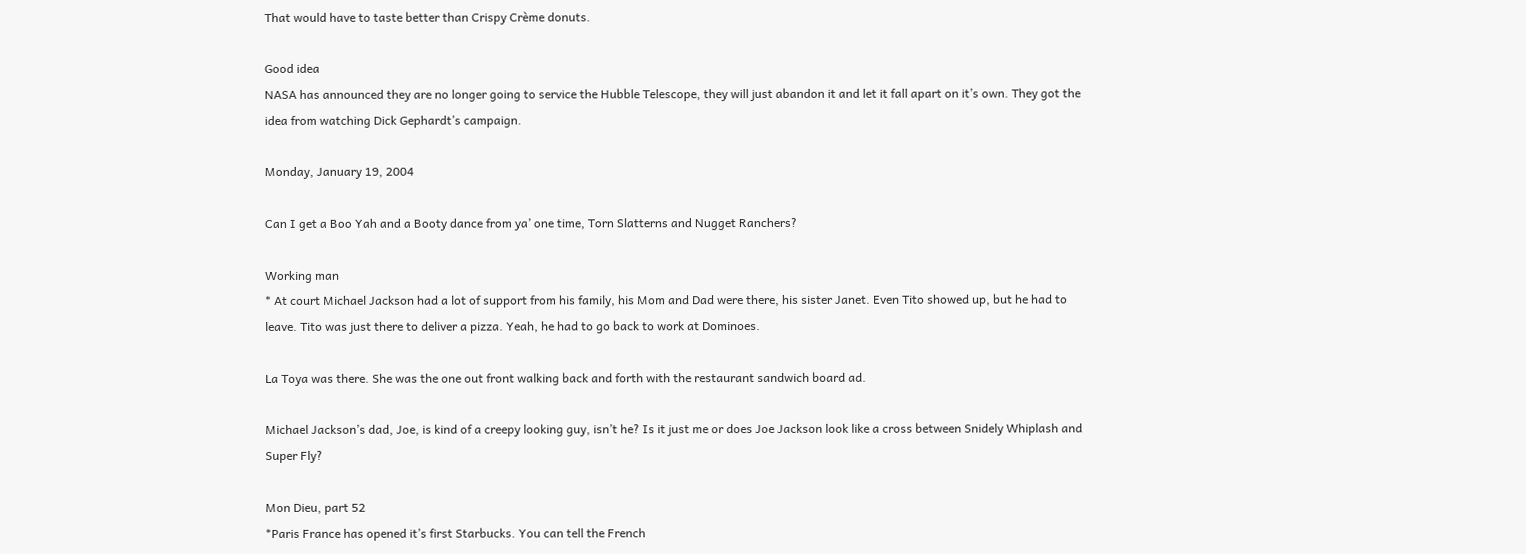That would have to taste better than Crispy Crème donuts.

Good idea
NASA has announced they are no longer going to service the Hubble Telescope, they will just abandon it and let it fall apart on it’s own. They got the idea from watching Dick Gephardt’s campaign.

Monday, January 19, 2004

Can I get a Boo Yah and a Booty dance from ya’ one time, Torn Slatterns and Nugget Ranchers?

Working man
* At court Michael Jackson had a lot of support from his family, his Mom and Dad were there, his sister Janet. Even Tito showed up, but he had to leave. Tito was just there to deliver a pizza. Yeah, he had to go back to work at Dominoes.

La Toya was there. She was the one out front walking back and forth with the restaurant sandwich board ad.

Michael Jackson’s dad, Joe, is kind of a creepy looking guy, isn’t he? Is it just me or does Joe Jackson look like a cross between Snidely Whiplash and Super Fly?

Mon Dieu, part 52
*Paris France has opened it’s first Starbucks. You can tell the French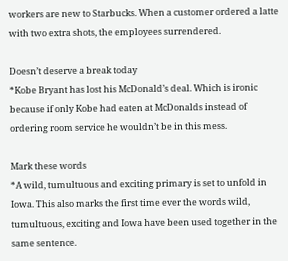workers are new to Starbucks. When a customer ordered a latte with two extra shots, the employees surrendered.

Doesn’t deserve a break today
*Kobe Bryant has lost his McDonald’s deal. Which is ironic because if only Kobe had eaten at McDonalds instead of ordering room service he wouldn’t be in this mess.

Mark these words
*A wild, tumultuous and exciting primary is set to unfold in Iowa. This also marks the first time ever the words wild, tumultuous, exciting and Iowa have been used together in the same sentence.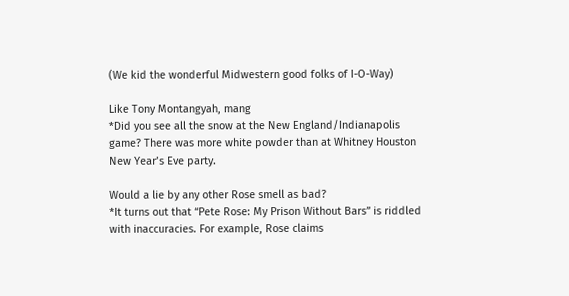(We kid the wonderful Midwestern good folks of I-O-Way)

Like Tony Montangyah, mang
*Did you see all the snow at the New England/Indianapolis game? There was more white powder than at Whitney Houston New Year’s Eve party.

Would a lie by any other Rose smell as bad?
*It turns out that “Pete Rose: My Prison Without Bars” is riddled with inaccuracies. For example, Rose claims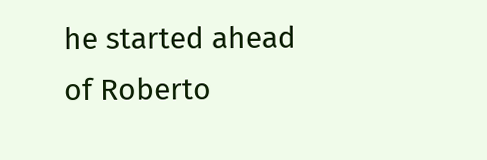he started ahead of Roberto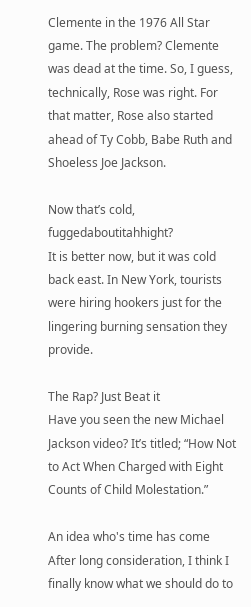Clemente in the 1976 All Star game. The problem? Clemente was dead at the time. So, I guess, technically, Rose was right. For that matter, Rose also started ahead of Ty Cobb, Babe Ruth and Shoeless Joe Jackson.

Now that’s cold, fuggedaboutitahhight?
It is better now, but it was cold back east. In New York, tourists were hiring hookers just for the lingering burning sensation they provide.

The Rap? Just Beat it
Have you seen the new Michael Jackson video? It’s titled; “How Not to Act When Charged with Eight Counts of Child Molestation.”

An idea who's time has come
After long consideration, I think I finally know what we should do to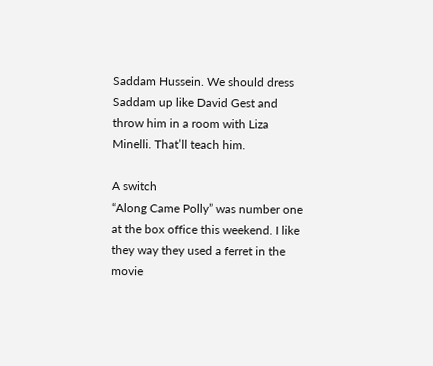Saddam Hussein. We should dress Saddam up like David Gest and throw him in a room with Liza Minelli. That’ll teach him.

A switch
“Along Came Polly” was number one at the box office this weekend. I like they way they used a ferret in the movie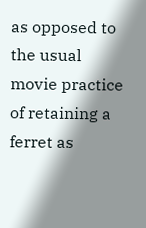as opposed to the usual movie practice of retaining a ferret as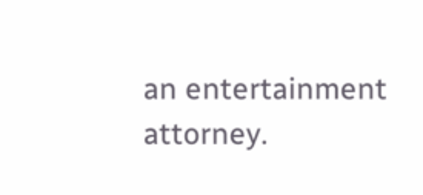an entertainment attorney.